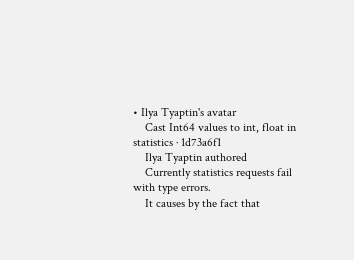• Ilya Tyaptin's avatar
    Cast Int64 values to int, float in statistics · 1d73a6f1
    Ilya Tyaptin authored
    Currently statistics requests fail with type errors.
    It causes by the fact that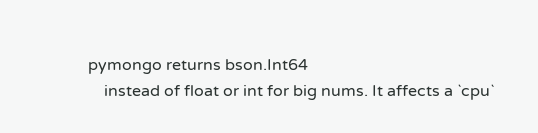pymongo returns bson.Int64
    instead of float or int for big nums. It affects a `cpu`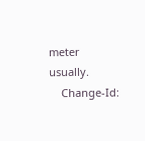meter usually.
    Change-Id: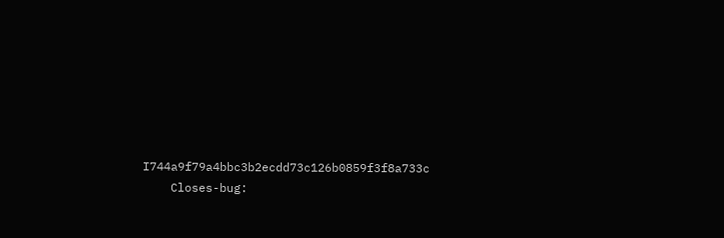I744a9f79a4bbc3b2ecdd73c126b0859f3f8a733c
    Closes-bug: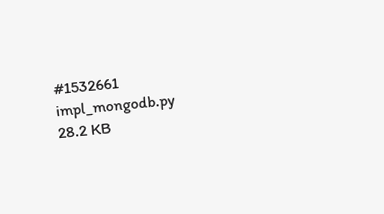#1532661
impl_mongodb.py 28.2 KB